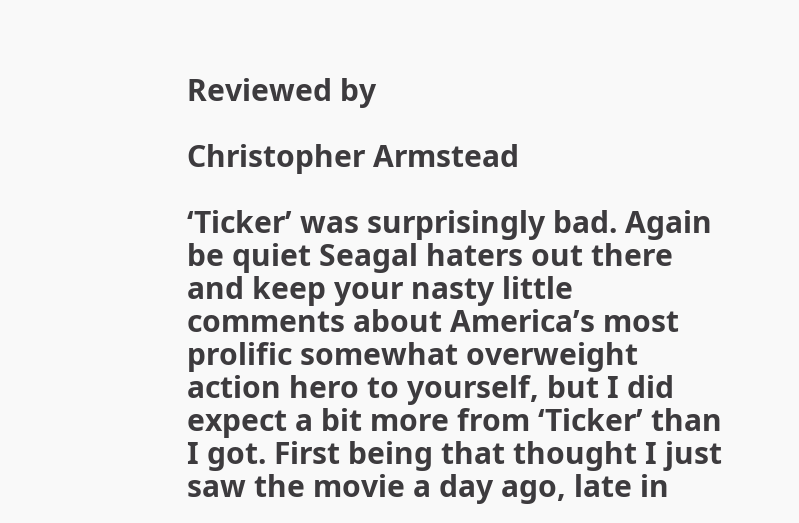Reviewed by

Christopher Armstead

‘Ticker’ was surprisingly bad. Again be quiet Seagal haters out there and keep your nasty little comments about America’s most prolific somewhat overweight action hero to yourself, but I did expect a bit more from ‘Ticker’ than I got. First being that thought I just saw the movie a day ago, late in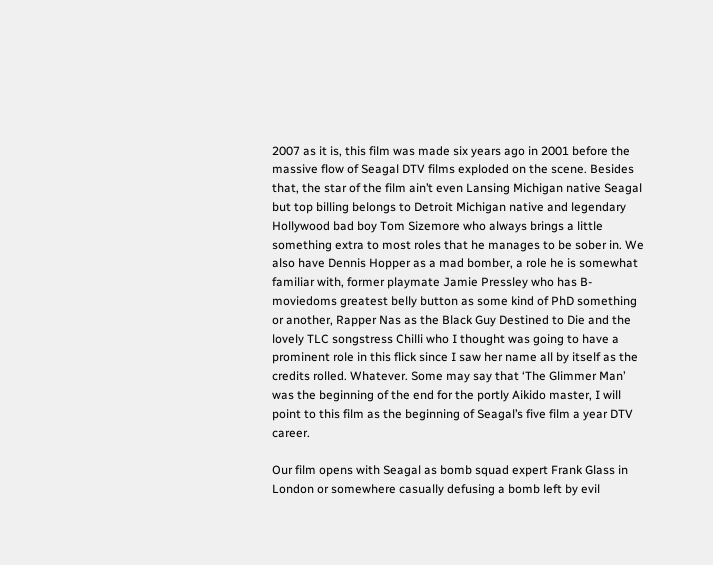2007 as it is, this film was made six years ago in 2001 before the massive flow of Seagal DTV films exploded on the scene. Besides that, the star of the film ain’t even Lansing Michigan native Seagal but top billing belongs to Detroit Michigan native and legendary Hollywood bad boy Tom Sizemore who always brings a little something extra to most roles that he manages to be sober in. We also have Dennis Hopper as a mad bomber, a role he is somewhat familiar with, former playmate Jamie Pressley who has B-moviedoms greatest belly button as some kind of PhD something or another, Rapper Nas as the Black Guy Destined to Die and the lovely TLC songstress Chilli who I thought was going to have a prominent role in this flick since I saw her name all by itself as the credits rolled. Whatever. Some may say that ‘The Glimmer Man’ was the beginning of the end for the portly Aikido master, I will point to this film as the beginning of Seagal’s five film a year DTV career.

Our film opens with Seagal as bomb squad expert Frank Glass in London or somewhere casually defusing a bomb left by evil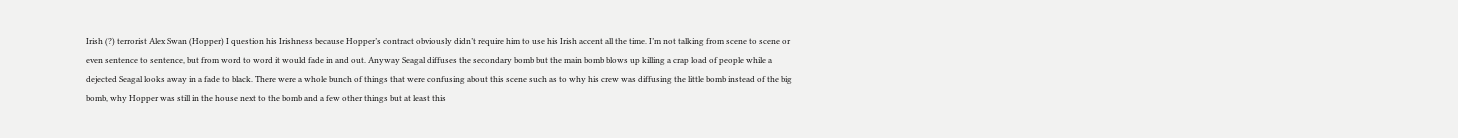Irish (?) terrorist Alex Swan (Hopper) I question his Irishness because Hopper’s contract obviously didn’t require him to use his Irish accent all the time. I’m not talking from scene to scene or even sentence to sentence, but from word to word it would fade in and out. Anyway Seagal diffuses the secondary bomb but the main bomb blows up killing a crap load of people while a dejected Seagal looks away in a fade to black. There were a whole bunch of things that were confusing about this scene such as to why his crew was diffusing the little bomb instead of the big bomb, why Hopper was still in the house next to the bomb and a few other things but at least this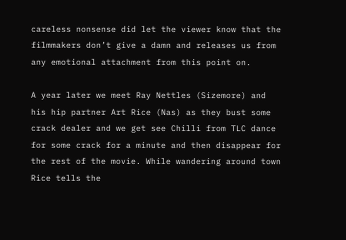careless nonsense did let the viewer know that the filmmakers don’t give a damn and releases us from any emotional attachment from this point on.

A year later we meet Ray Nettles (Sizemore) and his hip partner Art Rice (Nas) as they bust some crack dealer and we get see Chilli from TLC dance for some crack for a minute and then disappear for the rest of the movie. While wandering around town Rice tells the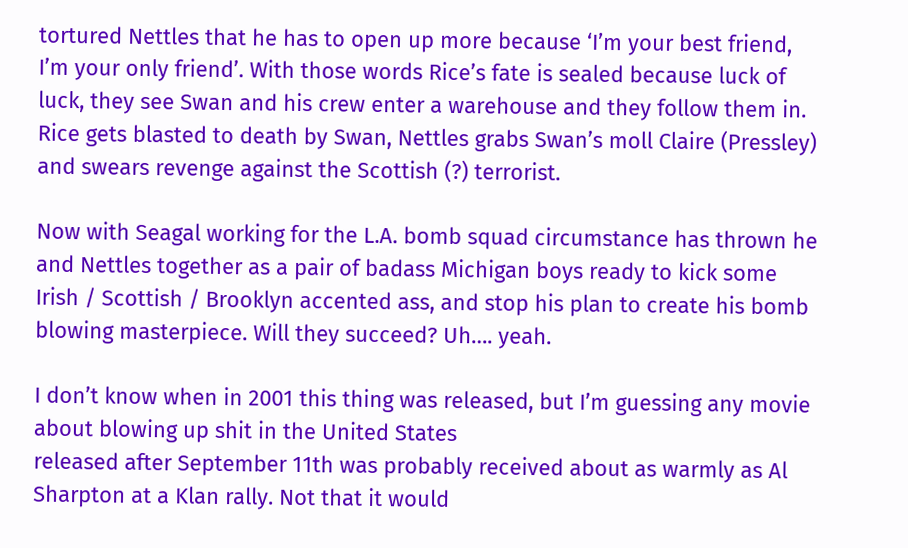tortured Nettles that he has to open up more because ‘I’m your best friend, I’m your only friend’. With those words Rice’s fate is sealed because luck of luck, they see Swan and his crew enter a warehouse and they follow them in. Rice gets blasted to death by Swan, Nettles grabs Swan’s moll Claire (Pressley) and swears revenge against the Scottish (?) terrorist.

Now with Seagal working for the L.A. bomb squad circumstance has thrown he and Nettles together as a pair of badass Michigan boys ready to kick some Irish / Scottish / Brooklyn accented ass, and stop his plan to create his bomb blowing masterpiece. Will they succeed? Uh…. yeah.

I don’t know when in 2001 this thing was released, but I’m guessing any movie about blowing up shit in the United States
released after September 11th was probably received about as warmly as Al Sharpton at a Klan rally. Not that it would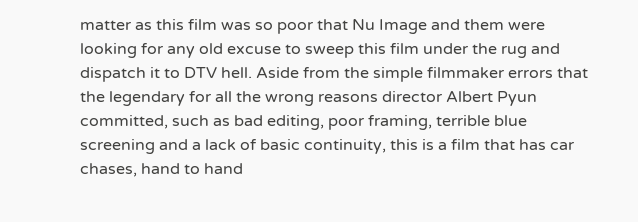matter as this film was so poor that Nu Image and them were looking for any old excuse to sweep this film under the rug and dispatch it to DTV hell. Aside from the simple filmmaker errors that the legendary for all the wrong reasons director Albert Pyun committed, such as bad editing, poor framing, terrible blue screening and a lack of basic continuity, this is a film that has car chases, hand to hand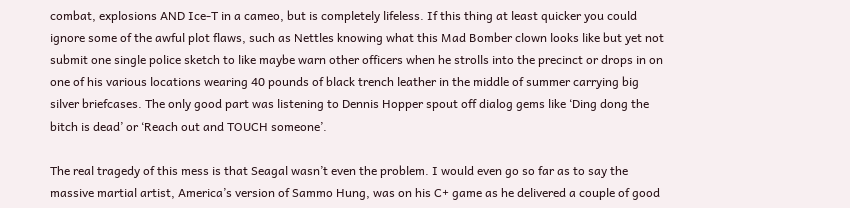combat, explosions AND Ice-T in a cameo, but is completely lifeless. If this thing at least quicker you could ignore some of the awful plot flaws, such as Nettles knowing what this Mad Bomber clown looks like but yet not submit one single police sketch to like maybe warn other officers when he strolls into the precinct or drops in on one of his various locations wearing 40 pounds of black trench leather in the middle of summer carrying big silver briefcases. The only good part was listening to Dennis Hopper spout off dialog gems like ‘Ding dong the bitch is dead’ or ‘Reach out and TOUCH someone’.

The real tragedy of this mess is that Seagal wasn’t even the problem. I would even go so far as to say the massive martial artist, America’s version of Sammo Hung, was on his C+ game as he delivered a couple of good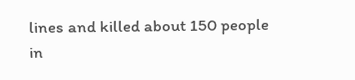lines and killed about 150 people in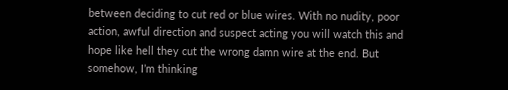between deciding to cut red or blue wires. With no nudity, poor action, awful direction and suspect acting you will watch this and hope like hell they cut the wrong damn wire at the end. But somehow, I’m thinking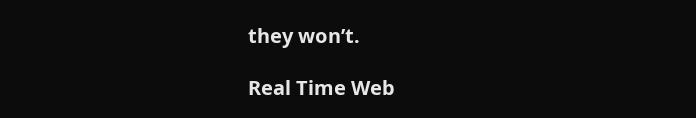they won’t.

Real Time Web